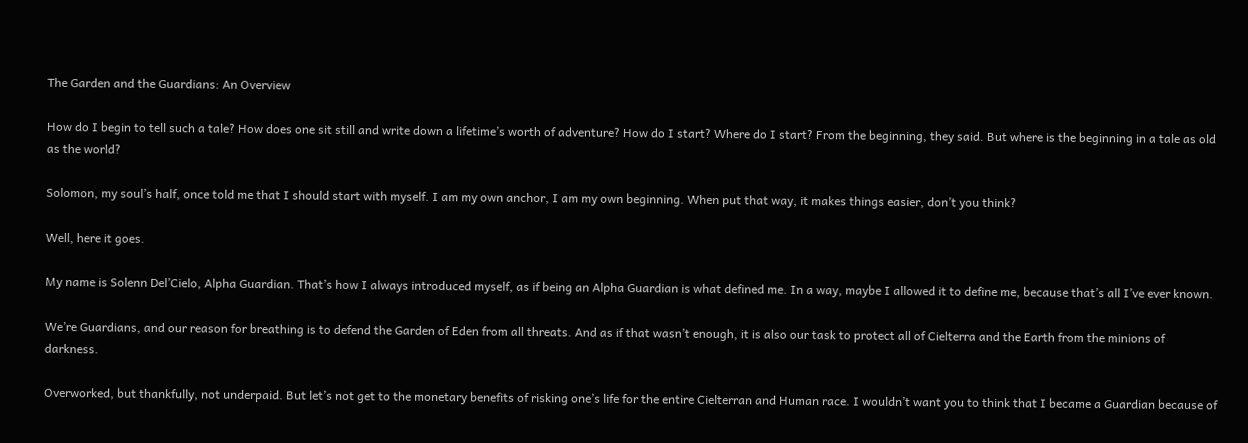The Garden and the Guardians: An Overview

How do I begin to tell such a tale? How does one sit still and write down a lifetime’s worth of adventure? How do I start? Where do I start? From the beginning, they said. But where is the beginning in a tale as old as the world?

Solomon, my soul’s half, once told me that I should start with myself. I am my own anchor, I am my own beginning. When put that way, it makes things easier, don’t you think?

Well, here it goes.

My name is Solenn Del’Cielo, Alpha Guardian. That’s how I always introduced myself, as if being an Alpha Guardian is what defined me. In a way, maybe I allowed it to define me, because that’s all I’ve ever known.

We’re Guardians, and our reason for breathing is to defend the Garden of Eden from all threats. And as if that wasn’t enough, it is also our task to protect all of Cielterra and the Earth from the minions of darkness.

Overworked, but thankfully, not underpaid. But let’s not get to the monetary benefits of risking one’s life for the entire Cielterran and Human race. I wouldn’t want you to think that I became a Guardian because of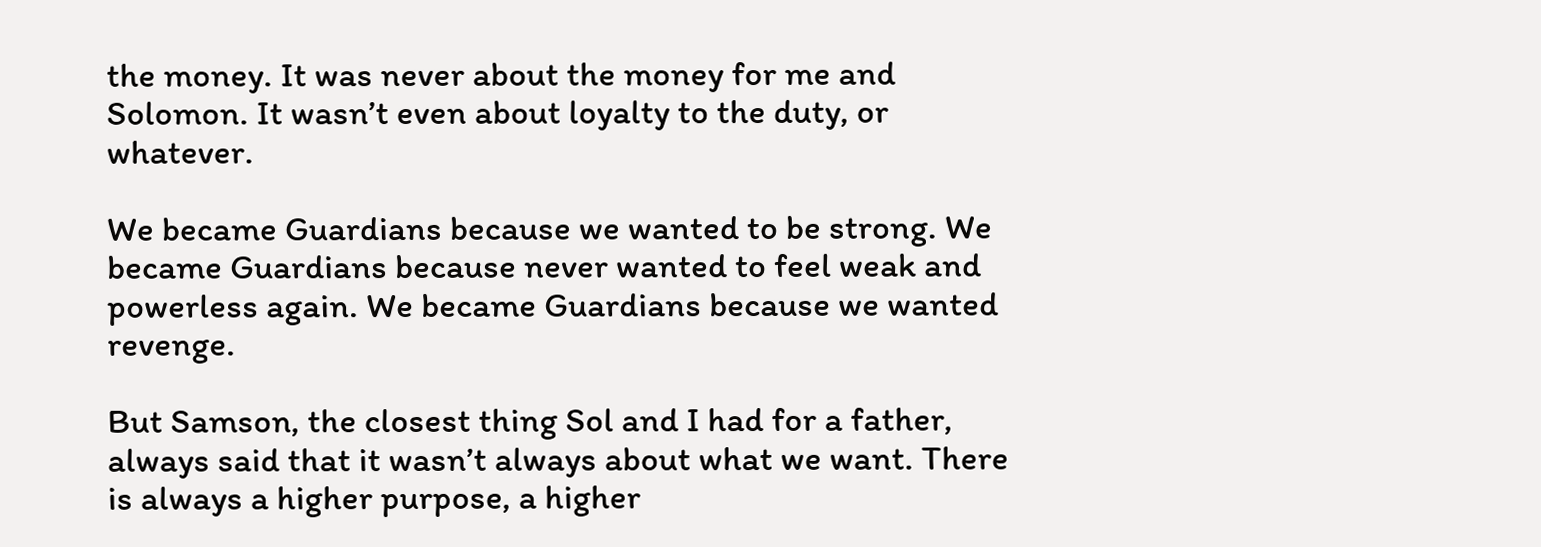the money. It was never about the money for me and Solomon. It wasn’t even about loyalty to the duty, or whatever.

We became Guardians because we wanted to be strong. We became Guardians because never wanted to feel weak and powerless again. We became Guardians because we wanted revenge.

But Samson, the closest thing Sol and I had for a father, always said that it wasn’t always about what we want. There is always a higher purpose, a higher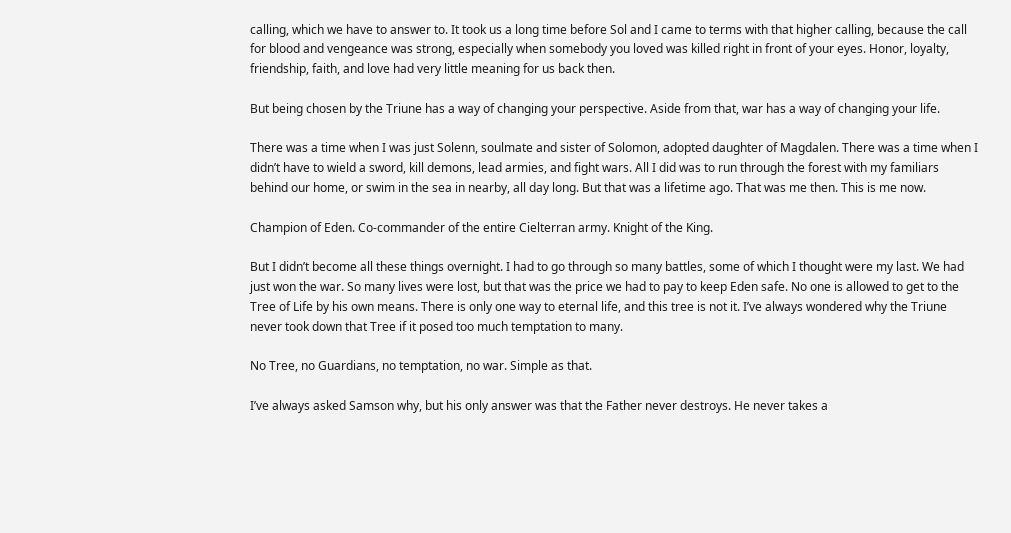calling, which we have to answer to. It took us a long time before Sol and I came to terms with that higher calling, because the call for blood and vengeance was strong, especially when somebody you loved was killed right in front of your eyes. Honor, loyalty, friendship, faith, and love had very little meaning for us back then.

But being chosen by the Triune has a way of changing your perspective. Aside from that, war has a way of changing your life.

There was a time when I was just Solenn, soulmate and sister of Solomon, adopted daughter of Magdalen. There was a time when I didn’t have to wield a sword, kill demons, lead armies, and fight wars. All I did was to run through the forest with my familiars behind our home, or swim in the sea in nearby, all day long. But that was a lifetime ago. That was me then. This is me now.

Champion of Eden. Co-commander of the entire Cielterran army. Knight of the King.

But I didn’t become all these things overnight. I had to go through so many battles, some of which I thought were my last. We had just won the war. So many lives were lost, but that was the price we had to pay to keep Eden safe. No one is allowed to get to the Tree of Life by his own means. There is only one way to eternal life, and this tree is not it. I’ve always wondered why the Triune never took down that Tree if it posed too much temptation to many.

No Tree, no Guardians, no temptation, no war. Simple as that.

I’ve always asked Samson why, but his only answer was that the Father never destroys. He never takes a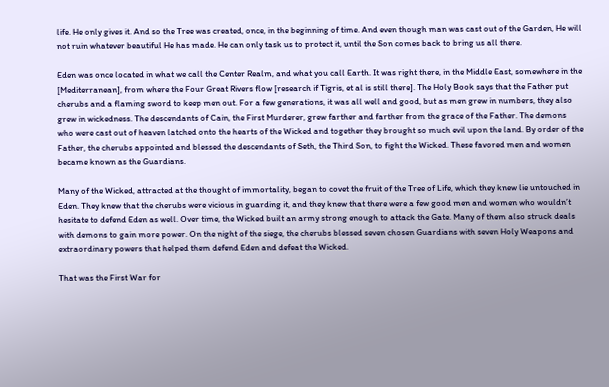life. He only gives it. And so the Tree was created, once, in the beginning of time. And even though man was cast out of the Garden, He will not ruin whatever beautiful He has made. He can only task us to protect it, until the Son comes back to bring us all there.

Eden was once located in what we call the Center Realm, and what you call Earth. It was right there, in the Middle East, somewhere in the [Mediterranean], from where the Four Great Rivers flow [research if Tigris, et al is still there]. The Holy Book says that the Father put cherubs and a flaming sword to keep men out. For a few generations, it was all well and good, but as men grew in numbers, they also grew in wickedness. The descendants of Cain, the First Murderer, grew farther and farther from the grace of the Father. The demons who were cast out of heaven latched onto the hearts of the Wicked and together they brought so much evil upon the land. By order of the Father, the cherubs appointed and blessed the descendants of Seth, the Third Son, to fight the Wicked. These favored men and women became known as the Guardians.

Many of the Wicked, attracted at the thought of immortality, began to covet the fruit of the Tree of Life, which they knew lie untouched in Eden. They knew that the cherubs were vicious in guarding it, and they knew that there were a few good men and women who wouldn’t hesitate to defend Eden as well. Over time, the Wicked built an army strong enough to attack the Gate. Many of them also struck deals with demons to gain more power. On the night of the siege, the cherubs blessed seven chosen Guardians with seven Holy Weapons and extraordinary powers that helped them defend Eden and defeat the Wicked.

That was the First War for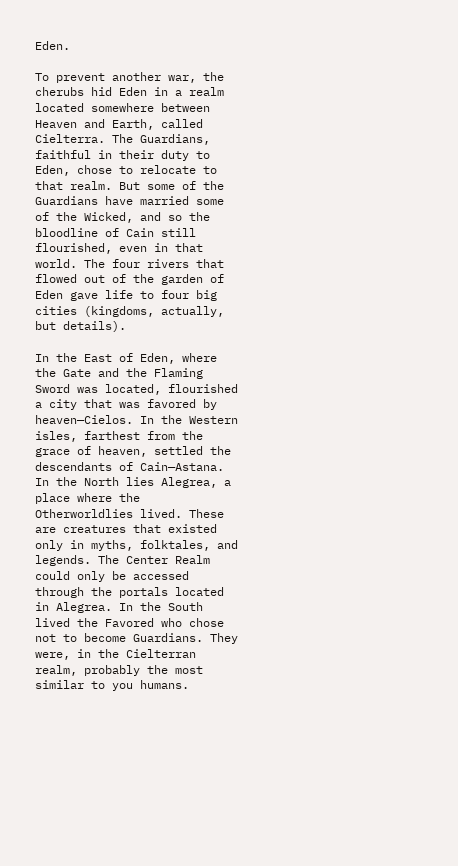Eden.

To prevent another war, the cherubs hid Eden in a realm located somewhere between Heaven and Earth, called Cielterra. The Guardians, faithful in their duty to Eden, chose to relocate to that realm. But some of the Guardians have married some of the Wicked, and so the bloodline of Cain still flourished, even in that world. The four rivers that flowed out of the garden of Eden gave life to four big cities (kingdoms, actually, but details).

In the East of Eden, where the Gate and the Flaming Sword was located, flourished a city that was favored by heaven—Cielos. In the Western isles, farthest from the grace of heaven, settled the descendants of Cain—Astana. In the North lies Alegrea, a place where the Otherworldlies lived. These are creatures that existed only in myths, folktales, and legends. The Center Realm could only be accessed through the portals located in Alegrea. In the South lived the Favored who chose not to become Guardians. They were, in the Cielterran realm, probably the most similar to you humans.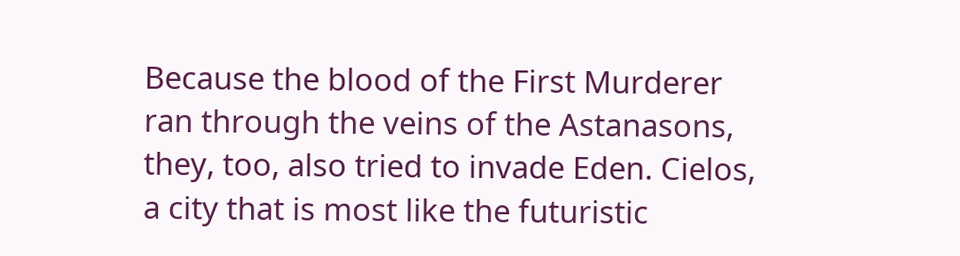Because the blood of the First Murderer ran through the veins of the Astanasons, they, too, also tried to invade Eden. Cielos, a city that is most like the futuristic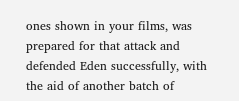ones shown in your films, was prepared for that attack and defended Eden successfully, with the aid of another batch of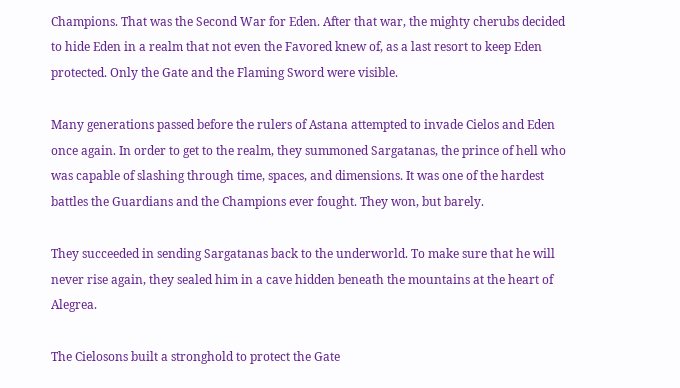Champions. That was the Second War for Eden. After that war, the mighty cherubs decided to hide Eden in a realm that not even the Favored knew of, as a last resort to keep Eden protected. Only the Gate and the Flaming Sword were visible.

Many generations passed before the rulers of Astana attempted to invade Cielos and Eden once again. In order to get to the realm, they summoned Sargatanas, the prince of hell who was capable of slashing through time, spaces, and dimensions. It was one of the hardest battles the Guardians and the Champions ever fought. They won, but barely.

They succeeded in sending Sargatanas back to the underworld. To make sure that he will never rise again, they sealed him in a cave hidden beneath the mountains at the heart of Alegrea.

The Cielosons built a stronghold to protect the Gate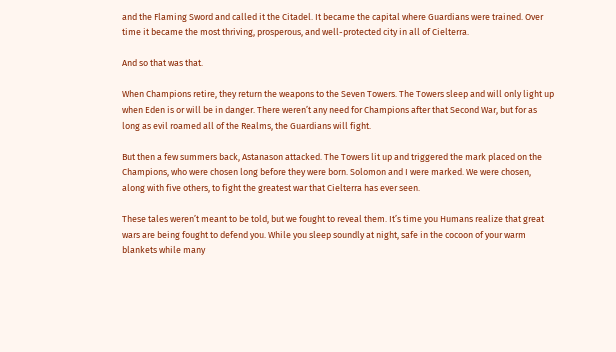and the Flaming Sword and called it the Citadel. It became the capital where Guardians were trained. Over time it became the most thriving, prosperous, and well-protected city in all of Cielterra.

And so that was that.

When Champions retire, they return the weapons to the Seven Towers. The Towers sleep and will only light up when Eden is or will be in danger. There weren’t any need for Champions after that Second War, but for as long as evil roamed all of the Realms, the Guardians will fight.

But then a few summers back, Astanason attacked. The Towers lit up and triggered the mark placed on the Champions, who were chosen long before they were born. Solomon and I were marked. We were chosen, along with five others, to fight the greatest war that Cielterra has ever seen.

These tales weren’t meant to be told, but we fought to reveal them. It’s time you Humans realize that great wars are being fought to defend you. While you sleep soundly at night, safe in the cocoon of your warm blankets while many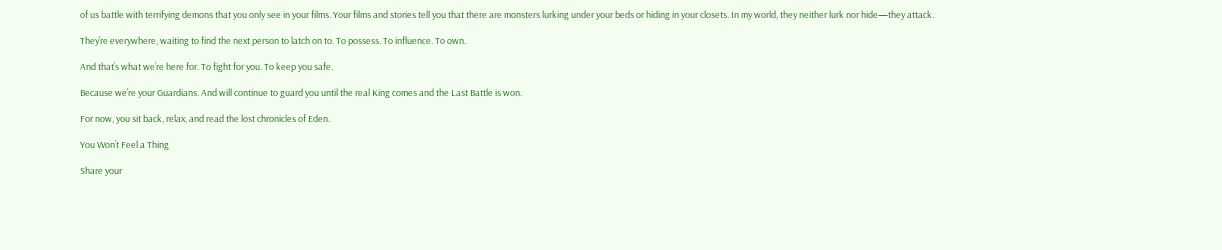of us battle with terrifying demons that you only see in your films. Your films and stories tell you that there are monsters lurking under your beds or hiding in your closets. In my world, they neither lurk nor hide—they attack.

They’re everywhere, waiting to find the next person to latch on to. To possess. To influence. To own.

And that’s what we’re here for. To fight for you. To keep you safe.

Because we’re your Guardians. And will continue to guard you until the real King comes and the Last Battle is won.

For now, you sit back, relax, and read the lost chronicles of Eden.

You Won’t Feel a Thing

Share your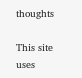thoughts

This site uses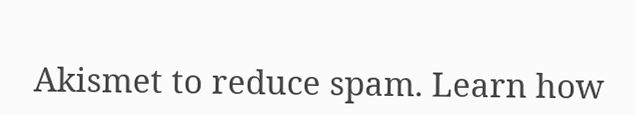Akismet to reduce spam. Learn how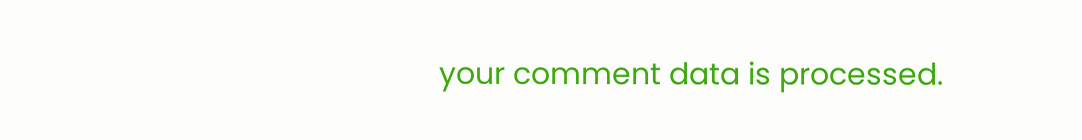your comment data is processed.